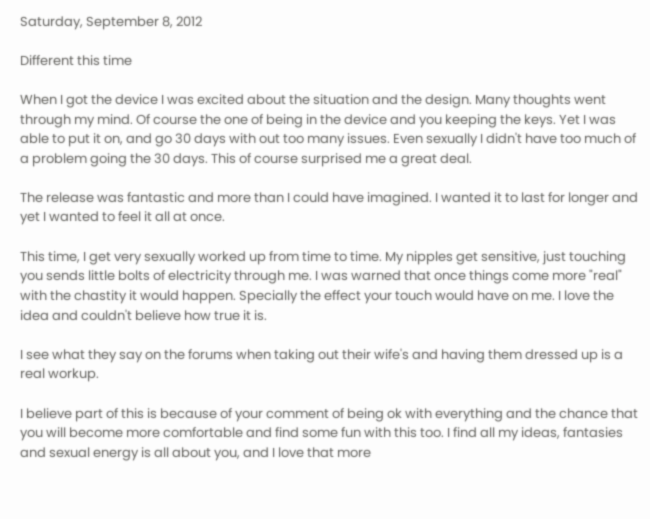Saturday, September 8, 2012

Different this time

When I got the device I was excited about the situation and the design. Many thoughts went through my mind. Of course the one of being in the device and you keeping the keys. Yet I was able to put it on, and go 30 days with out too many issues. Even sexually I didn't have too much of a problem going the 30 days. This of course surprised me a great deal.

The release was fantastic and more than I could have imagined. I wanted it to last for longer and yet I wanted to feel it all at once.

This time, I get very sexually worked up from time to time. My nipples get sensitive, just touching you sends little bolts of electricity through me. I was warned that once things come more "real" with the chastity it would happen. Specially the effect your touch would have on me. I love the idea and couldn't believe how true it is.

I see what they say on the forums when taking out their wife's and having them dressed up is a real workup.

I believe part of this is because of your comment of being ok with everything and the chance that you will become more comfortable and find some fun with this too. I find all my ideas, fantasies and sexual energy is all about you, and I love that more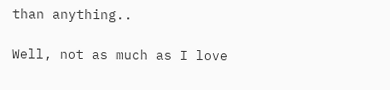than anything..

Well, not as much as I love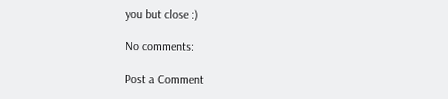you but close :)

No comments:

Post a Comment